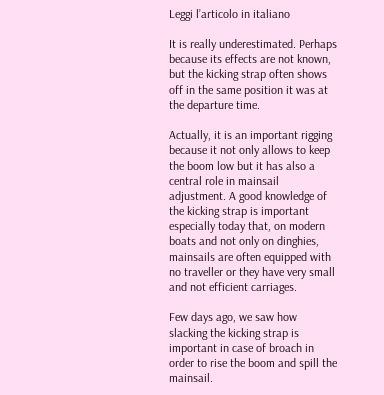Leggi l’articolo in italiano

It is really underestimated. Perhaps because its effects are not known, but the kicking strap often shows off in the same position it was at the departure time.

Actually, it is an important rigging because it not only allows to keep the boom low but it has also a central role in mainsail adjustment. A good knowledge of the kicking strap is important especially today that, on modern boats and not only on dinghies, mainsails are often equipped with no traveller or they have very small and not efficient carriages.

Few days ago, we saw how slacking the kicking strap is important in case of broach in order to rise the boom and spill the mainsail.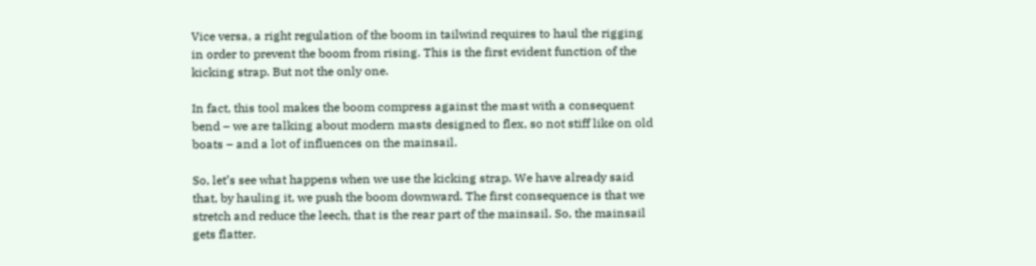Vice versa, a right regulation of the boom in tailwind requires to haul the rigging in order to prevent the boom from rising. This is the first evident function of the kicking strap. But not the only one.

In fact, this tool makes the boom compress against the mast with a consequent bend – we are talking about modern masts designed to flex, so not stiff like on old boats – and a lot of influences on the mainsail.

So, let’s see what happens when we use the kicking strap. We have already said that, by hauling it, we push the boom downward. The first consequence is that we stretch and reduce the leech, that is the rear part of the mainsail. So, the mainsail gets flatter.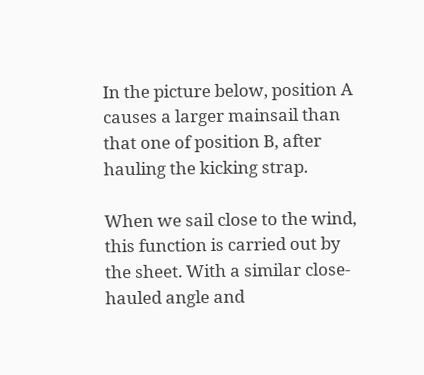In the picture below, position A causes a larger mainsail than that one of position B, after hauling the kicking strap.

When we sail close to the wind, this function is carried out by the sheet. With a similar close-hauled angle and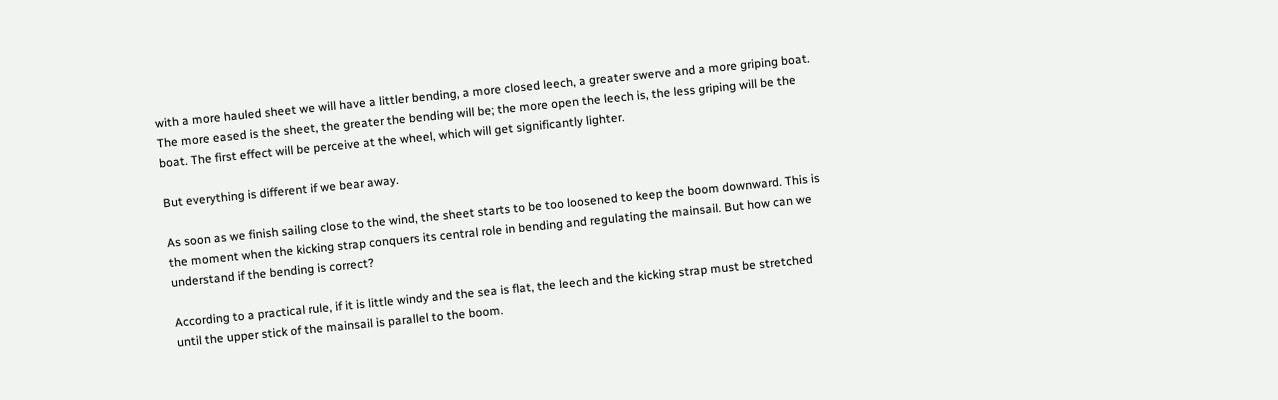with a more hauled sheet we will have a littler bending, a more closed leech, a greater swerve and a more griping boat. The more eased is the sheet, the greater the bending will be; the more open the leech is, the less griping will be the boat. The first effect will be perceive at the wheel, which will get significantly lighter.

But everything is different if we bear away.

As soon as we finish sailing close to the wind, the sheet starts to be too loosened to keep the boom downward. This is the moment when the kicking strap conquers its central role in bending and regulating the mainsail. But how can we understand if the bending is correct?

According to a practical rule, if it is little windy and the sea is flat, the leech and the kicking strap must be stretched until the upper stick of the mainsail is parallel to the boom.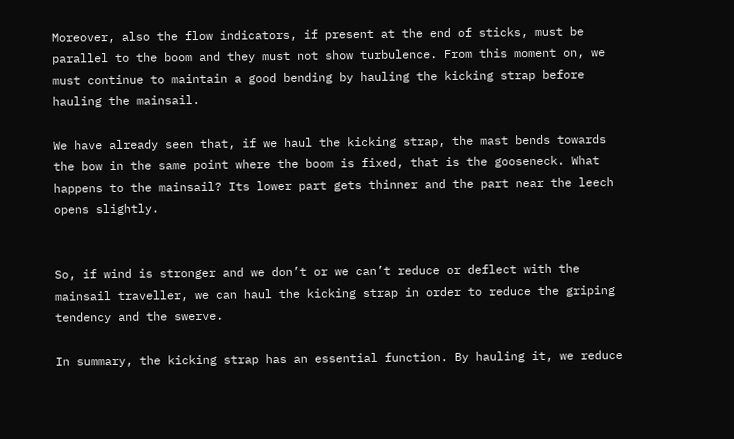Moreover, also the flow indicators, if present at the end of sticks, must be parallel to the boom and they must not show turbulence. From this moment on, we must continue to maintain a good bending by hauling the kicking strap before hauling the mainsail.

We have already seen that, if we haul the kicking strap, the mast bends towards the bow in the same point where the boom is fixed, that is the gooseneck. What happens to the mainsail? Its lower part gets thinner and the part near the leech opens slightly.


So, if wind is stronger and we don’t or we can’t reduce or deflect with the mainsail traveller, we can haul the kicking strap in order to reduce the griping tendency and the swerve.

In summary, the kicking strap has an essential function. By hauling it, we reduce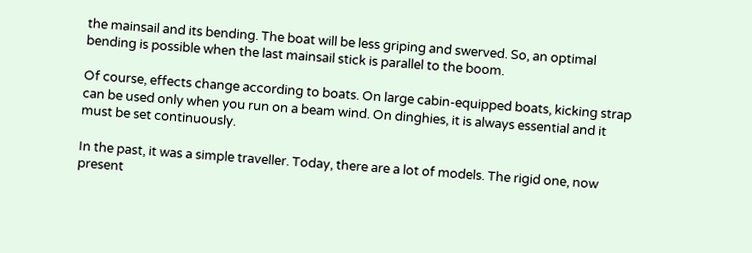the mainsail and its bending. The boat will be less griping and swerved. So, an optimal bending is possible when the last mainsail stick is parallel to the boom.

Of course, effects change according to boats. On large cabin-equipped boats, kicking strap can be used only when you run on a beam wind. On dinghies, it is always essential and it must be set continuously.

In the past, it was a simple traveller. Today, there are a lot of models. The rigid one, now present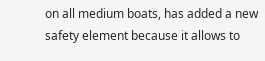on all medium boats, has added a new safety element because it allows to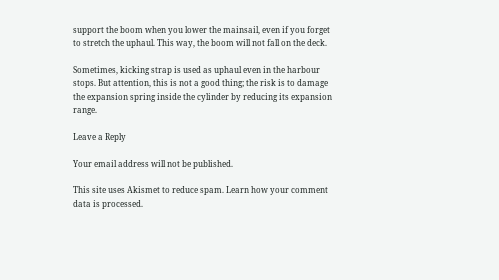support the boom when you lower the mainsail, even if you forget to stretch the uphaul. This way, the boom will not fall on the deck.

Sometimes, kicking strap is used as uphaul even in the harbour stops. But attention, this is not a good thing; the risk is to damage the expansion spring inside the cylinder by reducing its expansion range.

Leave a Reply

Your email address will not be published.

This site uses Akismet to reduce spam. Learn how your comment data is processed.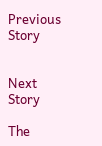Previous Story


Next Story

The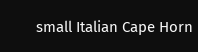small Italian Cape Horn